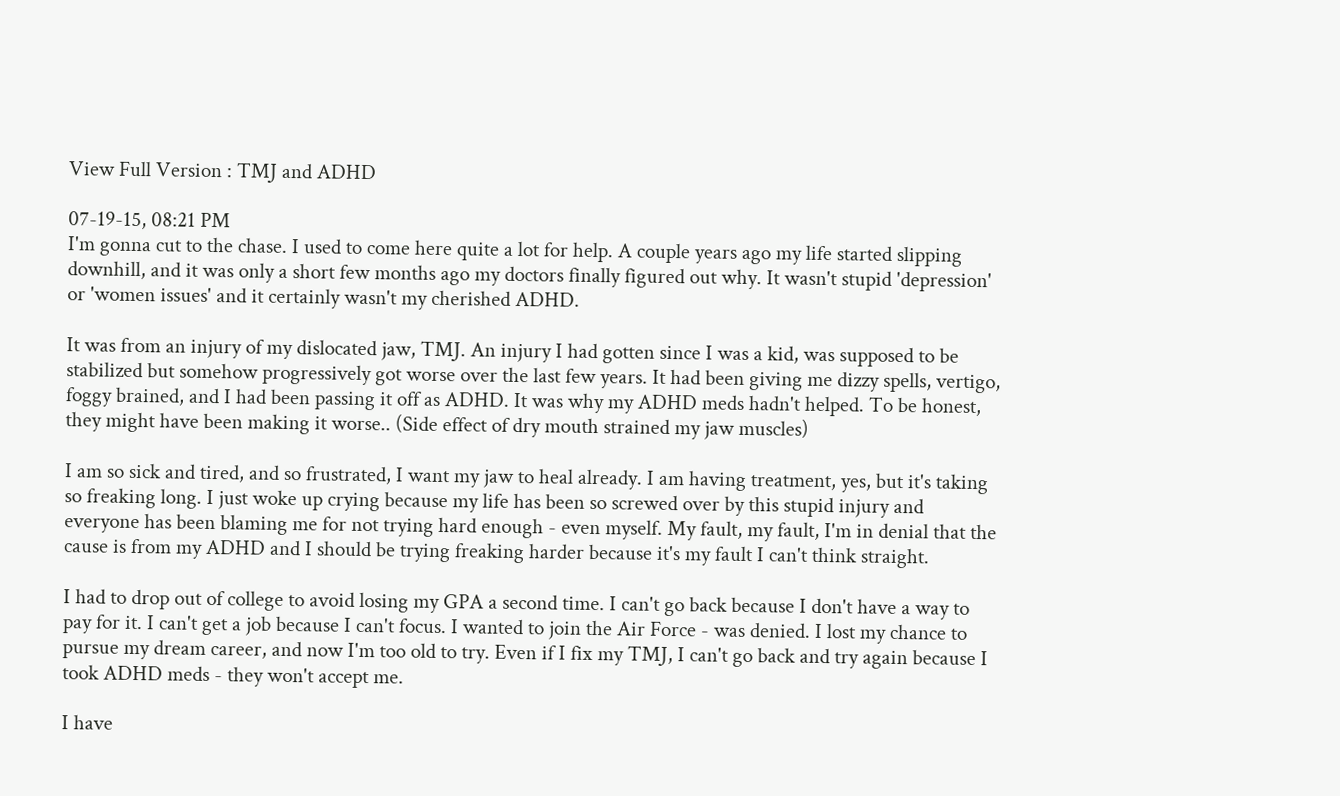View Full Version : TMJ and ADHD

07-19-15, 08:21 PM
I'm gonna cut to the chase. I used to come here quite a lot for help. A couple years ago my life started slipping downhill, and it was only a short few months ago my doctors finally figured out why. It wasn't stupid 'depression' or 'women issues' and it certainly wasn't my cherished ADHD.

It was from an injury of my dislocated jaw, TMJ. An injury I had gotten since I was a kid, was supposed to be stabilized but somehow progressively got worse over the last few years. It had been giving me dizzy spells, vertigo, foggy brained, and I had been passing it off as ADHD. It was why my ADHD meds hadn't helped. To be honest, they might have been making it worse.. (Side effect of dry mouth strained my jaw muscles)

I am so sick and tired, and so frustrated, I want my jaw to heal already. I am having treatment, yes, but it's taking so freaking long. I just woke up crying because my life has been so screwed over by this stupid injury and everyone has been blaming me for not trying hard enough - even myself. My fault, my fault, I'm in denial that the cause is from my ADHD and I should be trying freaking harder because it's my fault I can't think straight.

I had to drop out of college to avoid losing my GPA a second time. I can't go back because I don't have a way to pay for it. I can't get a job because I can't focus. I wanted to join the Air Force - was denied. I lost my chance to pursue my dream career, and now I'm too old to try. Even if I fix my TMJ, I can't go back and try again because I took ADHD meds - they won't accept me.

I have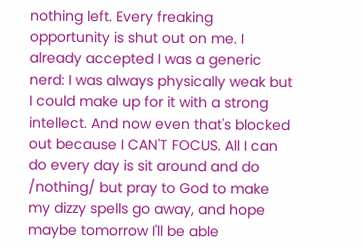nothing left. Every freaking opportunity is shut out on me. I already accepted I was a generic nerd: I was always physically weak but I could make up for it with a strong intellect. And now even that's blocked out because I CAN'T FOCUS. All I can do every day is sit around and do /nothing/ but pray to God to make my dizzy spells go away, and hope maybe tomorrow I'll be able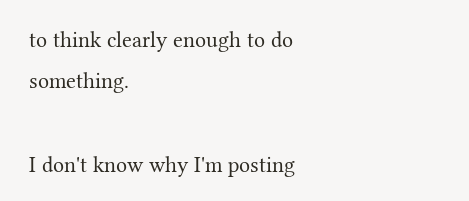to think clearly enough to do something.

I don't know why I'm posting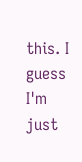this. I guess I'm just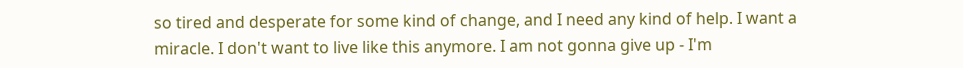so tired and desperate for some kind of change, and I need any kind of help. I want a miracle. I don't want to live like this anymore. I am not gonna give up - I'm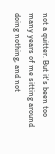not a quitter. But it's been too many years of me sitting around doing nothing, and not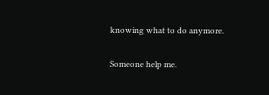knowing what to do anymore.

Someone help me.